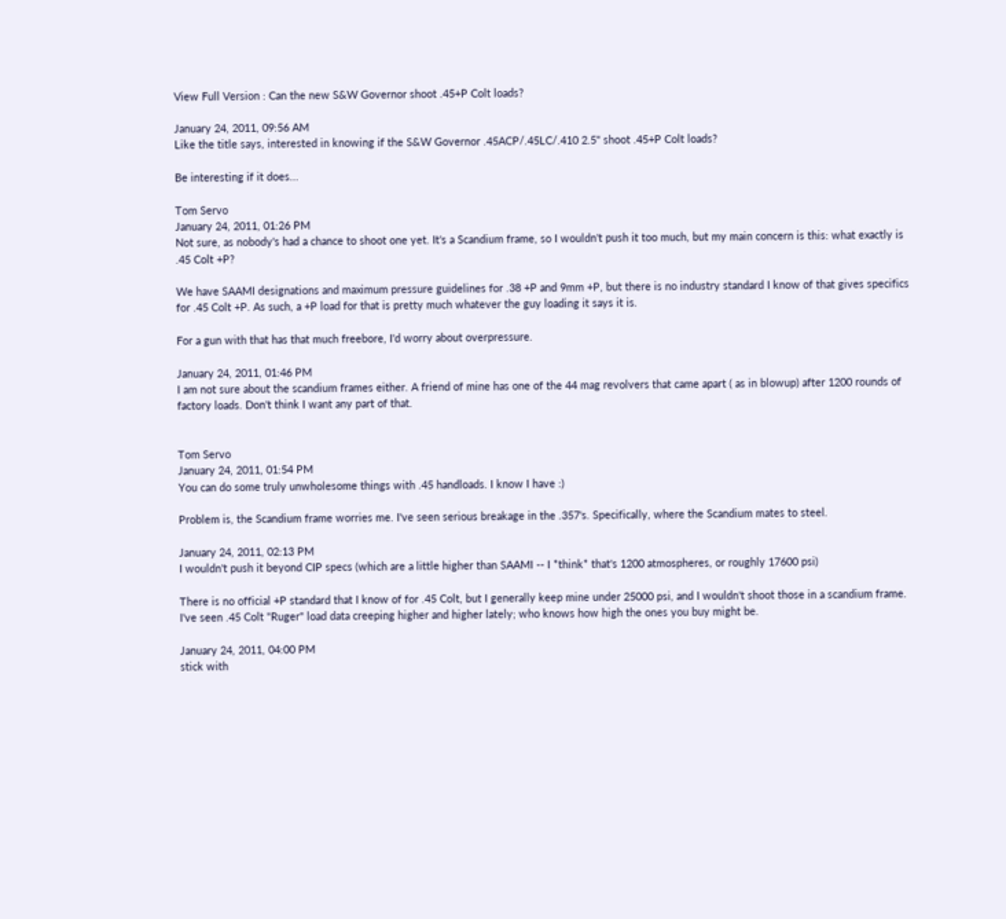View Full Version : Can the new S&W Governor shoot .45+P Colt loads?

January 24, 2011, 09:56 AM
Like the title says, interested in knowing if the S&W Governor .45ACP/.45LC/.410 2.5" shoot .45+P Colt loads?

Be interesting if it does...

Tom Servo
January 24, 2011, 01:26 PM
Not sure, as nobody's had a chance to shoot one yet. It's a Scandium frame, so I wouldn't push it too much, but my main concern is this: what exactly is .45 Colt +P?

We have SAAMI designations and maximum pressure guidelines for .38 +P and 9mm +P, but there is no industry standard I know of that gives specifics for .45 Colt +P. As such, a +P load for that is pretty much whatever the guy loading it says it is.

For a gun with that has that much freebore, I'd worry about overpressure.

January 24, 2011, 01:46 PM
I am not sure about the scandium frames either. A friend of mine has one of the 44 mag revolvers that came apart ( as in blowup) after 1200 rounds of factory loads. Don't think I want any part of that.


Tom Servo
January 24, 2011, 01:54 PM
You can do some truly unwholesome things with .45 handloads. I know I have :)

Problem is, the Scandium frame worries me. I've seen serious breakage in the .357's. Specifically, where the Scandium mates to steel.

January 24, 2011, 02:13 PM
I wouldn't push it beyond CIP specs (which are a little higher than SAAMI -- I *think* that's 1200 atmospheres, or roughly 17600 psi)

There is no official +P standard that I know of for .45 Colt, but I generally keep mine under 25000 psi, and I wouldn't shoot those in a scandium frame. I've seen .45 Colt "Ruger" load data creeping higher and higher lately; who knows how high the ones you buy might be.

January 24, 2011, 04:00 PM
stick with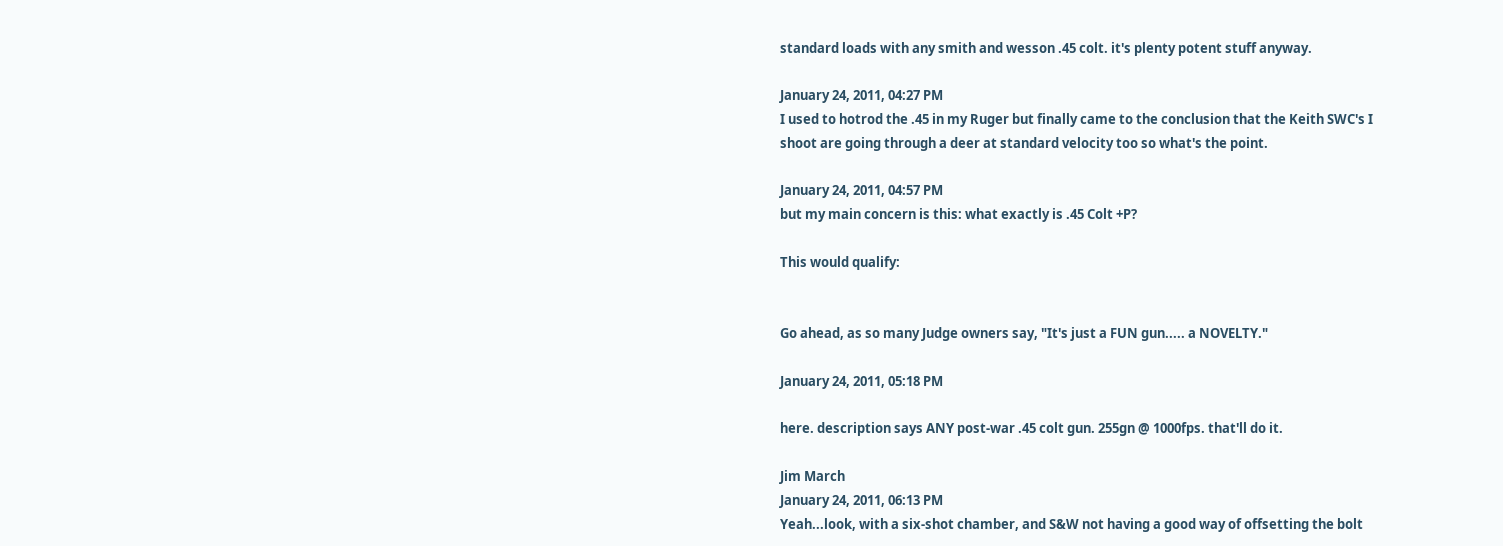standard loads with any smith and wesson .45 colt. it's plenty potent stuff anyway.

January 24, 2011, 04:27 PM
I used to hotrod the .45 in my Ruger but finally came to the conclusion that the Keith SWC's I shoot are going through a deer at standard velocity too so what's the point.

January 24, 2011, 04:57 PM
but my main concern is this: what exactly is .45 Colt +P?

This would qualify:


Go ahead, as so many Judge owners say, "It's just a FUN gun..... a NOVELTY."

January 24, 2011, 05:18 PM

here. description says ANY post-war .45 colt gun. 255gn @ 1000fps. that'll do it.

Jim March
January 24, 2011, 06:13 PM
Yeah...look, with a six-shot chamber, and S&W not having a good way of offsetting the bolt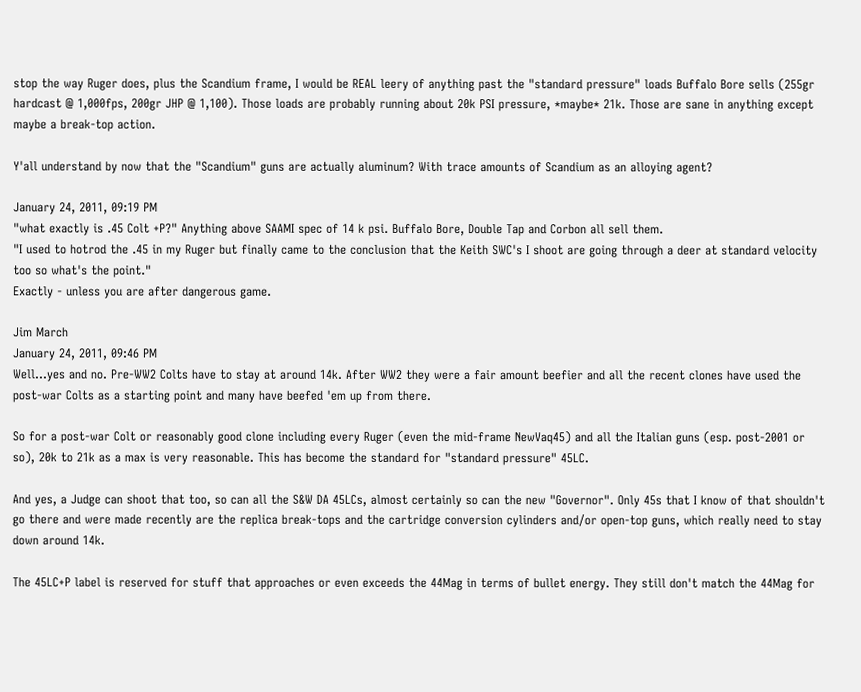stop the way Ruger does, plus the Scandium frame, I would be REAL leery of anything past the "standard pressure" loads Buffalo Bore sells (255gr hardcast @ 1,000fps, 200gr JHP @ 1,100). Those loads are probably running about 20k PSI pressure, *maybe* 21k. Those are sane in anything except maybe a break-top action.

Y'all understand by now that the "Scandium" guns are actually aluminum? With trace amounts of Scandium as an alloying agent?

January 24, 2011, 09:19 PM
"what exactly is .45 Colt +P?" Anything above SAAMI spec of 14 k psi. Buffalo Bore, Double Tap and Corbon all sell them.
"I used to hotrod the .45 in my Ruger but finally came to the conclusion that the Keith SWC's I shoot are going through a deer at standard velocity too so what's the point."
Exactly - unless you are after dangerous game.

Jim March
January 24, 2011, 09:46 PM
Well...yes and no. Pre-WW2 Colts have to stay at around 14k. After WW2 they were a fair amount beefier and all the recent clones have used the post-war Colts as a starting point and many have beefed 'em up from there.

So for a post-war Colt or reasonably good clone including every Ruger (even the mid-frame NewVaq45) and all the Italian guns (esp. post-2001 or so), 20k to 21k as a max is very reasonable. This has become the standard for "standard pressure" 45LC.

And yes, a Judge can shoot that too, so can all the S&W DA 45LCs, almost certainly so can the new "Governor". Only 45s that I know of that shouldn't go there and were made recently are the replica break-tops and the cartridge conversion cylinders and/or open-top guns, which really need to stay down around 14k.

The 45LC+P label is reserved for stuff that approaches or even exceeds the 44Mag in terms of bullet energy. They still don't match the 44Mag for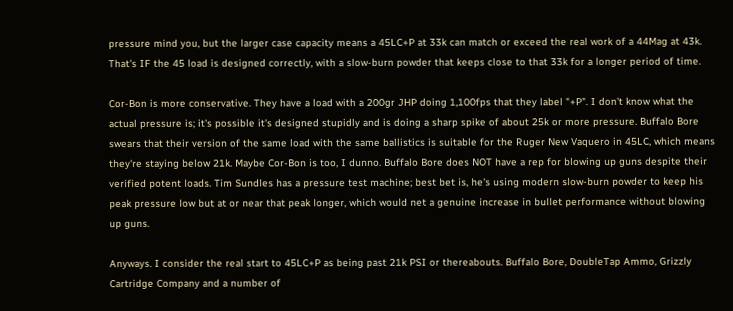pressure mind you, but the larger case capacity means a 45LC+P at 33k can match or exceed the real work of a 44Mag at 43k. That's IF the 45 load is designed correctly, with a slow-burn powder that keeps close to that 33k for a longer period of time.

Cor-Bon is more conservative. They have a load with a 200gr JHP doing 1,100fps that they label "+P". I don't know what the actual pressure is; it's possible it's designed stupidly and is doing a sharp spike of about 25k or more pressure. Buffalo Bore swears that their version of the same load with the same ballistics is suitable for the Ruger New Vaquero in 45LC, which means they're staying below 21k. Maybe Cor-Bon is too, I dunno. Buffalo Bore does NOT have a rep for blowing up guns despite their verified potent loads. Tim Sundles has a pressure test machine; best bet is, he's using modern slow-burn powder to keep his peak pressure low but at or near that peak longer, which would net a genuine increase in bullet performance without blowing up guns.

Anyways. I consider the real start to 45LC+P as being past 21k PSI or thereabouts. Buffalo Bore, DoubleTap Ammo, Grizzly Cartridge Company and a number of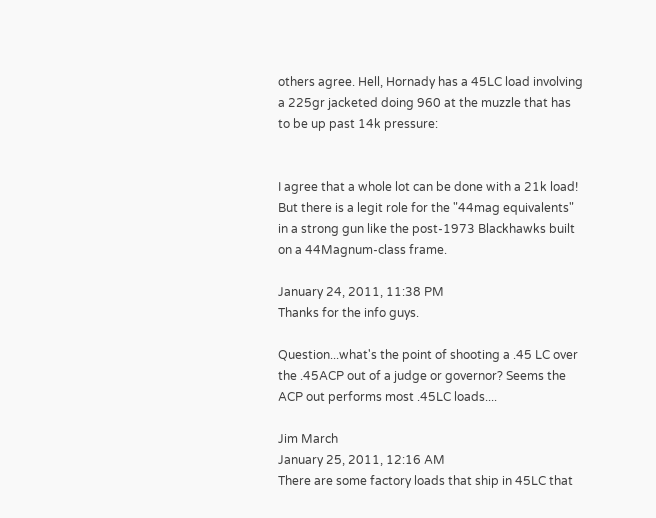others agree. Hell, Hornady has a 45LC load involving a 225gr jacketed doing 960 at the muzzle that has to be up past 14k pressure:


I agree that a whole lot can be done with a 21k load! But there is a legit role for the "44mag equivalents" in a strong gun like the post-1973 Blackhawks built on a 44Magnum-class frame.

January 24, 2011, 11:38 PM
Thanks for the info guys.

Question...what's the point of shooting a .45 LC over the .45ACP out of a judge or governor? Seems the ACP out performs most .45LC loads....

Jim March
January 25, 2011, 12:16 AM
There are some factory loads that ship in 45LC that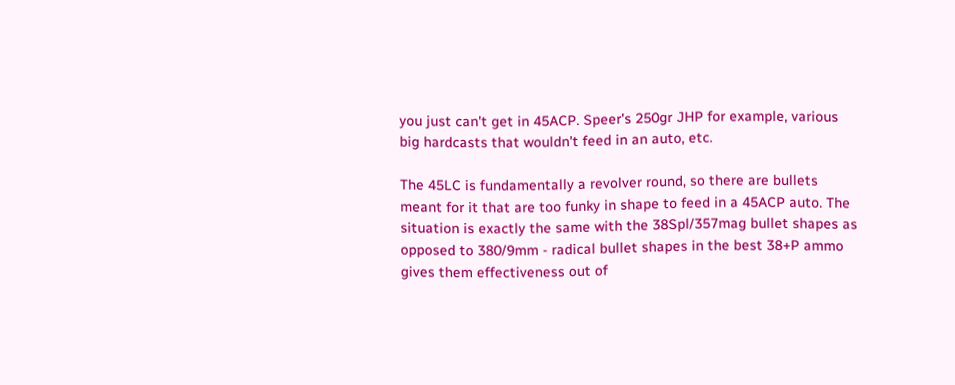you just can't get in 45ACP. Speer's 250gr JHP for example, various big hardcasts that wouldn't feed in an auto, etc.

The 45LC is fundamentally a revolver round, so there are bullets meant for it that are too funky in shape to feed in a 45ACP auto. The situation is exactly the same with the 38Spl/357mag bullet shapes as opposed to 380/9mm - radical bullet shapes in the best 38+P ammo gives them effectiveness out of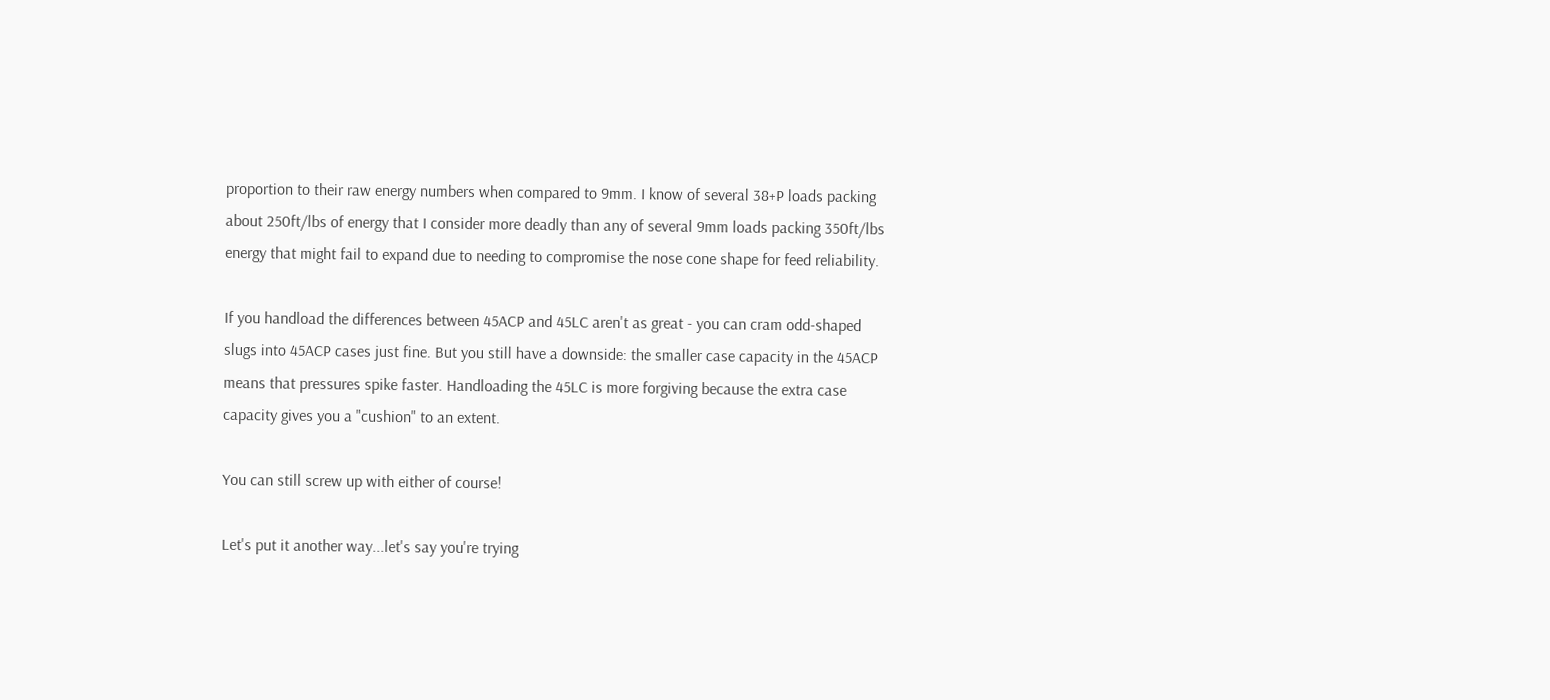proportion to their raw energy numbers when compared to 9mm. I know of several 38+P loads packing about 250ft/lbs of energy that I consider more deadly than any of several 9mm loads packing 350ft/lbs energy that might fail to expand due to needing to compromise the nose cone shape for feed reliability.

If you handload the differences between 45ACP and 45LC aren't as great - you can cram odd-shaped slugs into 45ACP cases just fine. But you still have a downside: the smaller case capacity in the 45ACP means that pressures spike faster. Handloading the 45LC is more forgiving because the extra case capacity gives you a "cushion" to an extent.

You can still screw up with either of course!

Let's put it another way...let's say you're trying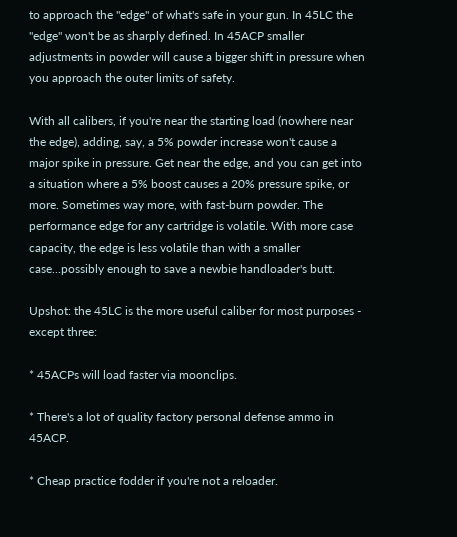to approach the "edge" of what's safe in your gun. In 45LC the "edge" won't be as sharply defined. In 45ACP smaller adjustments in powder will cause a bigger shift in pressure when you approach the outer limits of safety.

With all calibers, if you're near the starting load (nowhere near the edge), adding, say, a 5% powder increase won't cause a major spike in pressure. Get near the edge, and you can get into a situation where a 5% boost causes a 20% pressure spike, or more. Sometimes way more, with fast-burn powder. The performance edge for any cartridge is volatile. With more case capacity, the edge is less volatile than with a smaller case...possibly enough to save a newbie handloader's butt.

Upshot: the 45LC is the more useful caliber for most purposes - except three:

* 45ACPs will load faster via moonclips.

* There's a lot of quality factory personal defense ammo in 45ACP.

* Cheap practice fodder if you're not a reloader.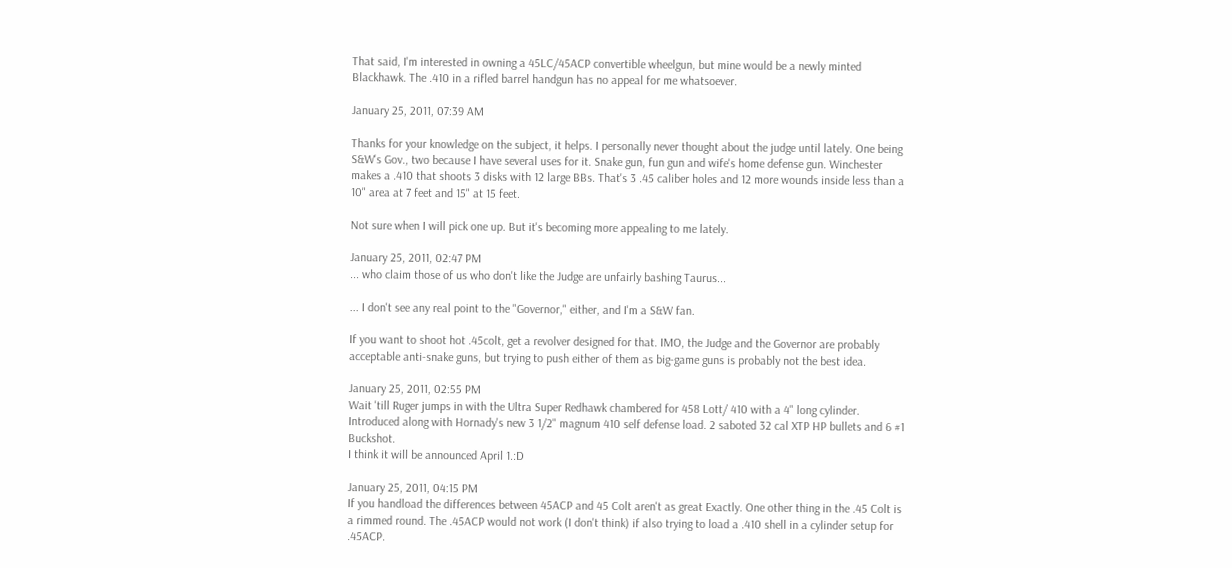That said, I'm interested in owning a 45LC/45ACP convertible wheelgun, but mine would be a newly minted Blackhawk. The .410 in a rifled barrel handgun has no appeal for me whatsoever.

January 25, 2011, 07:39 AM

Thanks for your knowledge on the subject, it helps. I personally never thought about the judge until lately. One being S&W's Gov., two because I have several uses for it. Snake gun, fun gun and wife's home defense gun. Winchester makes a .410 that shoots 3 disks with 12 large BBs. That's 3 .45 caliber holes and 12 more wounds inside less than a 10" area at 7 feet and 15" at 15 feet.

Not sure when I will pick one up. But it's becoming more appealing to me lately.

January 25, 2011, 02:47 PM
... who claim those of us who don't like the Judge are unfairly bashing Taurus...

... I don't see any real point to the "Governor," either, and I'm a S&W fan.

If you want to shoot hot .45colt, get a revolver designed for that. IMO, the Judge and the Governor are probably acceptable anti-snake guns, but trying to push either of them as big-game guns is probably not the best idea.

January 25, 2011, 02:55 PM
Wait 'till Ruger jumps in with the Ultra Super Redhawk chambered for 458 Lott/ 410 with a 4" long cylinder. Introduced along with Hornady's new 3 1/2" magnum 410 self defense load. 2 saboted 32 cal XTP HP bullets and 6 #1 Buckshot.
I think it will be announced April 1.:D

January 25, 2011, 04:15 PM
If you handload the differences between 45ACP and 45 Colt aren't as great Exactly. One other thing in the .45 Colt is a rimmed round. The .45ACP would not work (I don't think) if also trying to load a .410 shell in a cylinder setup for .45ACP.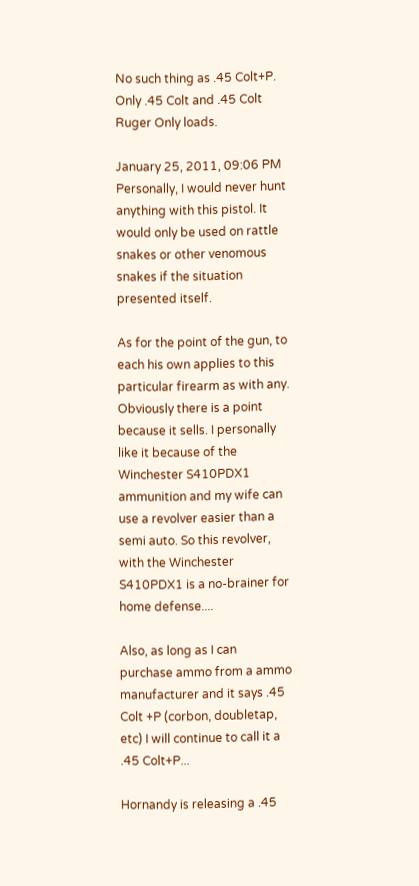No such thing as .45 Colt+P. Only .45 Colt and .45 Colt Ruger Only loads.

January 25, 2011, 09:06 PM
Personally, I would never hunt anything with this pistol. It would only be used on rattle snakes or other venomous snakes if the situation presented itself.

As for the point of the gun, to each his own applies to this particular firearm as with any. Obviously there is a point because it sells. I personally like it because of the Winchester S410PDX1 ammunition and my wife can use a revolver easier than a semi auto. So this revolver, with the Winchester S410PDX1 is a no-brainer for home defense....

Also, as long as I can purchase ammo from a ammo manufacturer and it says .45 Colt +P (corbon, doubletap, etc) I will continue to call it a .45 Colt+P...

Hornandy is releasing a .45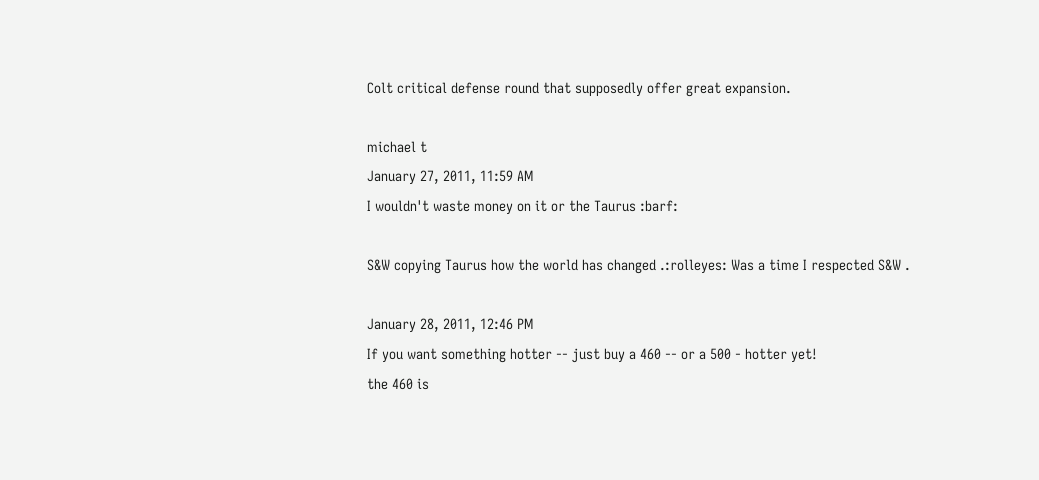Colt critical defense round that supposedly offer great expansion.

michael t
January 27, 2011, 11:59 AM
I wouldn't waste money on it or the Taurus :barf:

S&W copying Taurus how the world has changed .:rolleyes: Was a time I respected S&W .

January 28, 2011, 12:46 PM
If you want something hotter -- just buy a 460 -- or a 500 - hotter yet!
the 460 is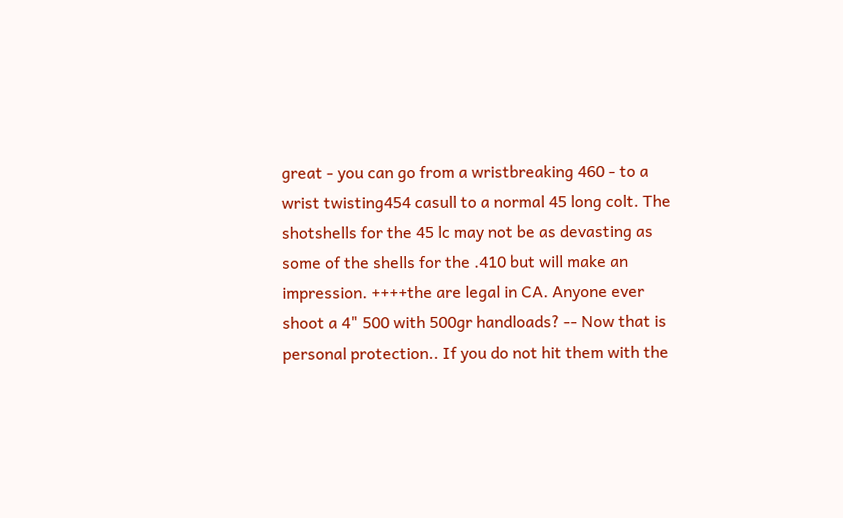great - you can go from a wristbreaking 460 - to a wrist twisting454 casull to a normal 45 long colt. The shotshells for the 45 lc may not be as devasting as some of the shells for the .410 but will make an impression. ++++the are legal in CA. Anyone ever shoot a 4" 500 with 500gr handloads? -- Now that is personal protection.. If you do not hit them with the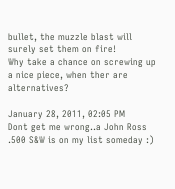bullet, the muzzle blast will surely set them on fire!
Why take a chance on screwing up a nice piece, when ther are alternatives?

January 28, 2011, 02:05 PM
Dont get me wrong..a John Ross .500 S&W is on my list someday :)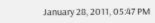January 28, 2011, 05:47 PM